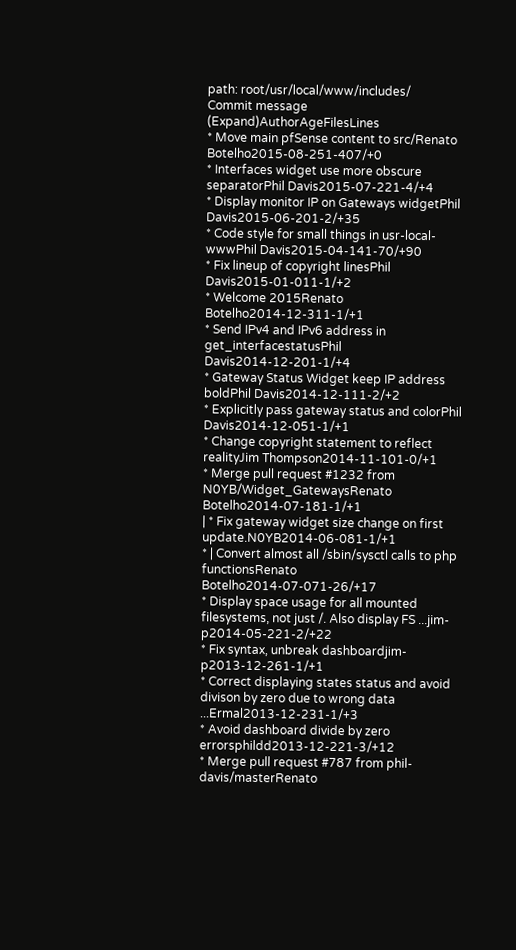path: root/usr/local/www/includes/
Commit message (Expand)AuthorAgeFilesLines
* Move main pfSense content to src/Renato Botelho2015-08-251-407/+0
* Interfaces widget use more obscure separatorPhil Davis2015-07-221-4/+4
* Display monitor IP on Gateways widgetPhil Davis2015-06-201-2/+35
* Code style for small things in usr-local-wwwPhil Davis2015-04-141-70/+90
* Fix lineup of copyright linesPhil Davis2015-01-011-1/+2
* Welcome 2015Renato Botelho2014-12-311-1/+1
* Send IPv4 and IPv6 address in get_interfacestatusPhil Davis2014-12-201-1/+4
* Gateway Status Widget keep IP address boldPhil Davis2014-12-111-2/+2
* Explicitly pass gateway status and colorPhil Davis2014-12-051-1/+1
* Change copyright statement to reflect realityJim Thompson2014-11-101-0/+1
* Merge pull request #1232 from N0YB/Widget_GatewaysRenato Botelho2014-07-181-1/+1
| * Fix gateway widget size change on first update.N0YB2014-06-081-1/+1
* | Convert almost all /sbin/sysctl calls to php functionsRenato Botelho2014-07-071-26/+17
* Display space usage for all mounted filesystems, not just /. Also display FS ...jim-p2014-05-221-2/+22
* Fix syntax, unbreak dashboardjim-p2013-12-261-1/+1
* Correct displaying states status and avoid divison by zero due to wrong data ...Ermal2013-12-231-1/+3
* Avoid dashboard divide by zero errorsphildd2013-12-221-3/+12
* Merge pull request #787 from phil-davis/masterRenato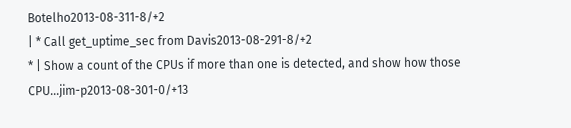Botelho2013-08-311-8/+2
| * Call get_uptime_sec from Davis2013-08-291-8/+2
* | Show a count of the CPUs if more than one is detected, and show how those CPU...jim-p2013-08-301-0/+13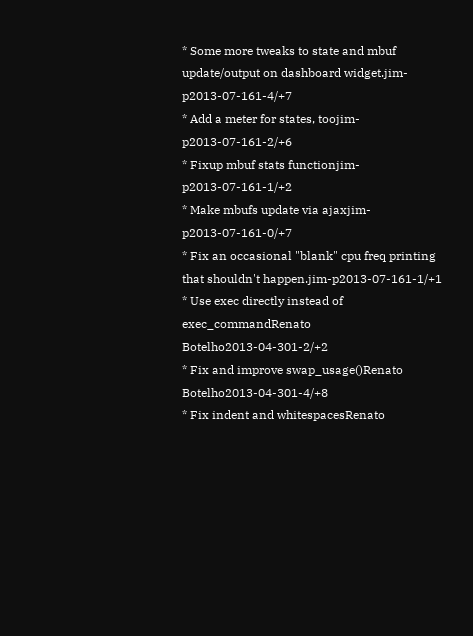* Some more tweaks to state and mbuf update/output on dashboard widget.jim-p2013-07-161-4/+7
* Add a meter for states, toojim-p2013-07-161-2/+6
* Fixup mbuf stats functionjim-p2013-07-161-1/+2
* Make mbufs update via ajaxjim-p2013-07-161-0/+7
* Fix an occasional "blank" cpu freq printing that shouldn't happen.jim-p2013-07-161-1/+1
* Use exec directly instead of exec_commandRenato Botelho2013-04-301-2/+2
* Fix and improve swap_usage()Renato Botelho2013-04-301-4/+8
* Fix indent and whitespacesRenato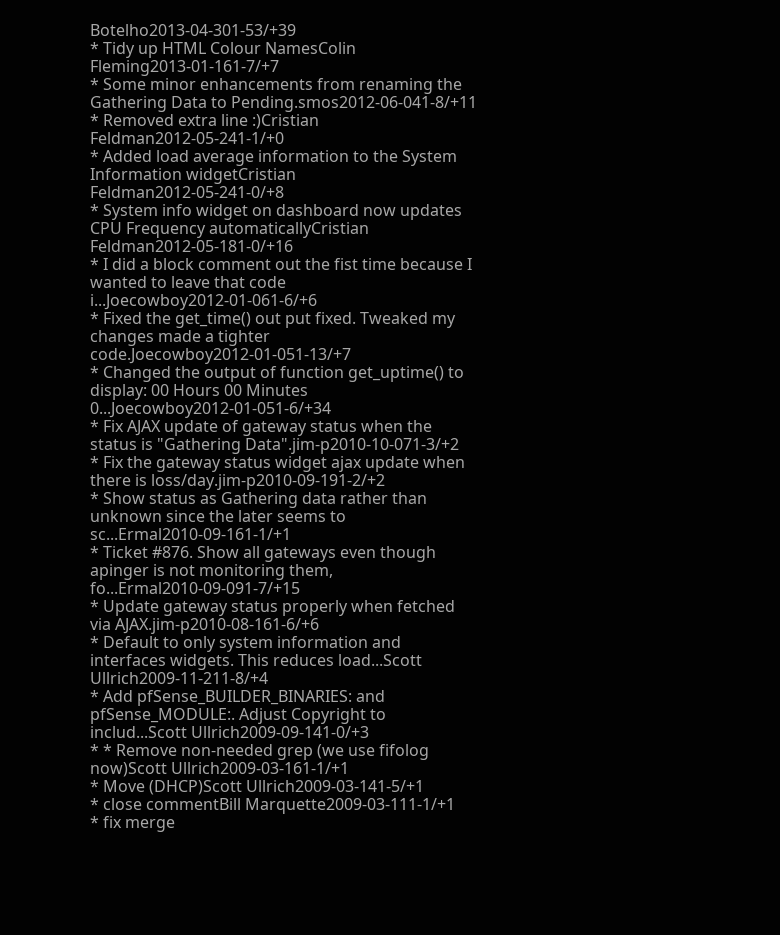Botelho2013-04-301-53/+39
* Tidy up HTML Colour NamesColin Fleming2013-01-161-7/+7
* Some minor enhancements from renaming the Gathering Data to Pending.smos2012-06-041-8/+11
* Removed extra line :)Cristian Feldman2012-05-241-1/+0
* Added load average information to the System Information widgetCristian Feldman2012-05-241-0/+8
* System info widget on dashboard now updates CPU Frequency automaticallyCristian Feldman2012-05-181-0/+16
* I did a block comment out the fist time because I wanted to leave that code i...Joecowboy2012-01-061-6/+6
* Fixed the get_time() out put fixed. Tweaked my changes made a tighter code.Joecowboy2012-01-051-13/+7
* Changed the output of function get_uptime() to display: 00 Hours 00 Minutes 0...Joecowboy2012-01-051-6/+34
* Fix AJAX update of gateway status when the status is "Gathering Data".jim-p2010-10-071-3/+2
* Fix the gateway status widget ajax update when there is loss/day.jim-p2010-09-191-2/+2
* Show status as Gathering data rather than unknown since the later seems to sc...Ermal2010-09-161-1/+1
* Ticket #876. Show all gateways even though apinger is not monitoring them, fo...Ermal2010-09-091-7/+15
* Update gateway status properly when fetched via AJAX.jim-p2010-08-161-6/+6
* Default to only system information and interfaces widgets. This reduces load...Scott Ullrich2009-11-211-8/+4
* Add pfSense_BUILDER_BINARIES: and pfSense_MODULE:. Adjust Copyright to includ...Scott Ullrich2009-09-141-0/+3
* * Remove non-needed grep (we use fifolog now)Scott Ullrich2009-03-161-1/+1
* Move (DHCP)Scott Ullrich2009-03-141-5/+1
* close commentBill Marquette2009-03-111-1/+1
* fix merge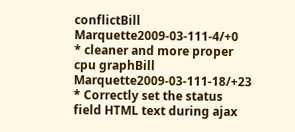conflictBill Marquette2009-03-111-4/+0
* cleaner and more proper cpu graphBill Marquette2009-03-111-18/+23
* Correctly set the status field HTML text during ajax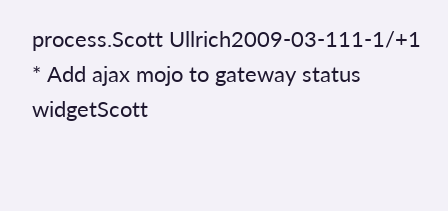process.Scott Ullrich2009-03-111-1/+1
* Add ajax mojo to gateway status widgetScott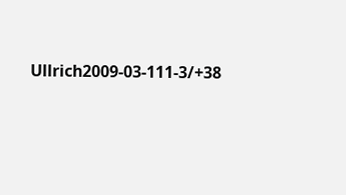Ullrich2009-03-111-3/+38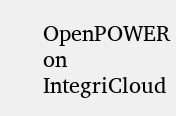OpenPOWER on IntegriCloud